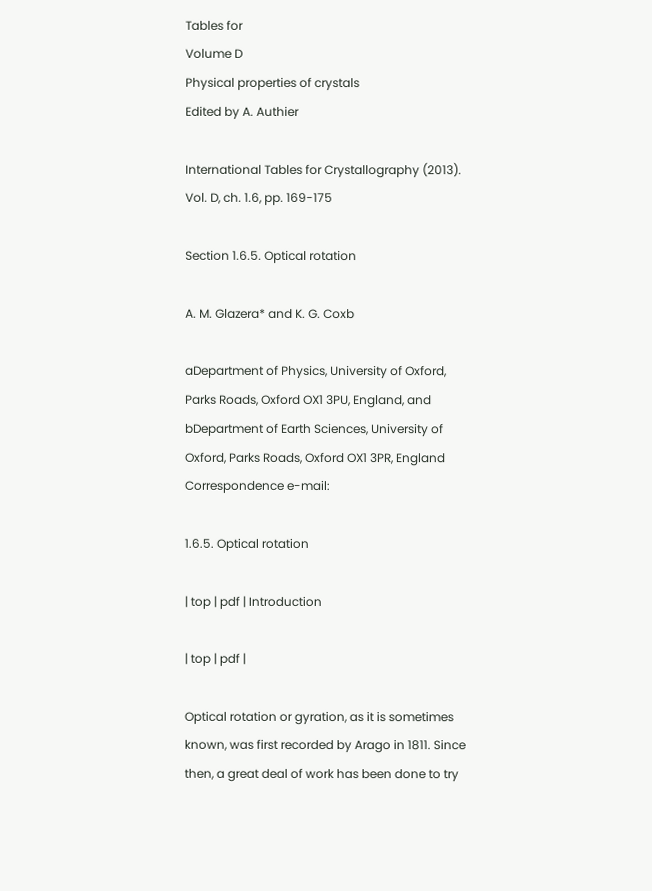Tables for
Volume D
Physical properties of crystals
Edited by A. Authier

International Tables for Crystallography (2013). Vol. D, ch. 1.6, pp. 169-175

Section 1.6.5. Optical rotation

A. M. Glazera* and K. G. Coxb

aDepartment of Physics, University of Oxford, Parks Roads, Oxford OX1 3PU, England, and bDepartment of Earth Sciences, University of Oxford, Parks Roads, Oxford OX1 3PR, England
Correspondence e-mail:

1.6.5. Optical rotation

| top | pdf | Introduction

| top | pdf |

Optical rotation or gyration, as it is sometimes known, was first recorded by Arago in 1811. Since then, a great deal of work has been done to try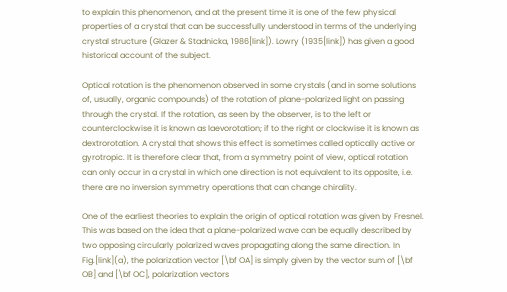to explain this phenomenon, and at the present time it is one of the few physical properties of a crystal that can be successfully understood in terms of the underlying crystal structure (Glazer & Stadnicka, 1986[link]). Lowry (1935[link]) has given a good historical account of the subject.

Optical rotation is the phenomenon observed in some crystals (and in some solutions of, usually, organic compounds) of the rotation of plane-polarized light on passing through the crystal. If the rotation, as seen by the observer, is to the left or counterclockwise it is known as laevorotation; if to the right or clockwise it is known as dextrorotation. A crystal that shows this effect is sometimes called optically active or gyrotropic. It is therefore clear that, from a symmetry point of view, optical rotation can only occur in a crystal in which one direction is not equivalent to its opposite, i.e. there are no inversion symmetry operations that can change chirality.

One of the earliest theories to explain the origin of optical rotation was given by Fresnel. This was based on the idea that a plane-polarized wave can be equally described by two opposing circularly polarized waves propagating along the same direction. In Fig.[link](a), the polarization vector [\bf OA] is simply given by the vector sum of [\bf OB] and [\bf OC], polarization vectors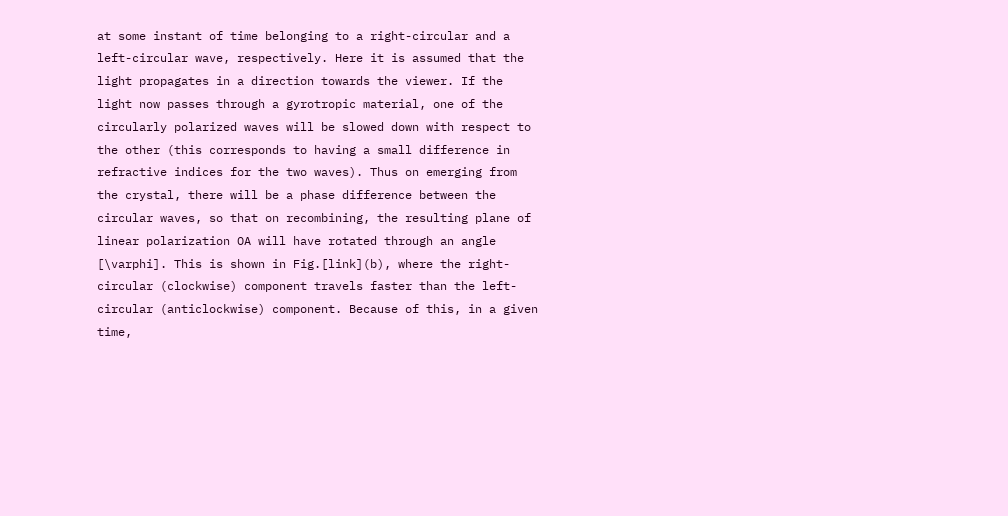at some instant of time belonging to a right-circular and a left-circular wave, respectively. Here it is assumed that the light propagates in a direction towards the viewer. If the light now passes through a gyrotropic material, one of the circularly polarized waves will be slowed down with respect to the other (this corresponds to having a small difference in refractive indices for the two waves). Thus on emerging from the crystal, there will be a phase difference between the circular waves, so that on recombining, the resulting plane of linear polarization OA will have rotated through an angle [\varphi]. This is shown in Fig.[link](b), where the right-circular (clockwise) component travels faster than the left-circular (anticlockwise) component. Because of this, in a given time,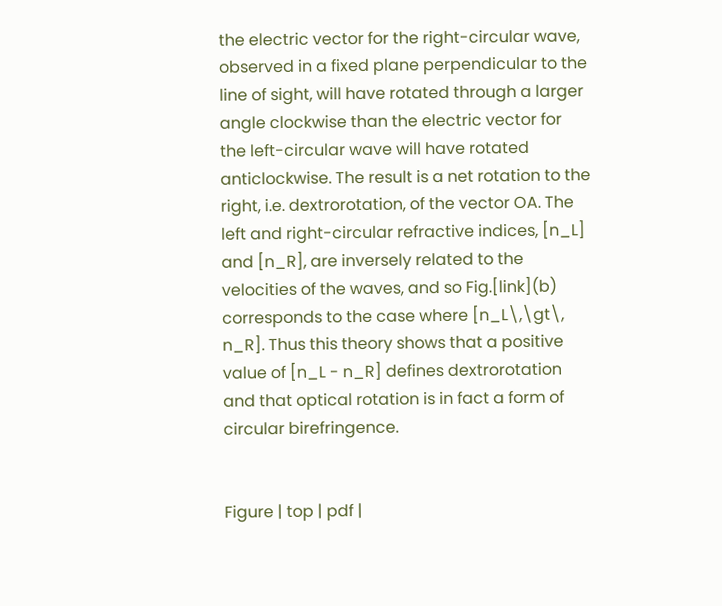the electric vector for the right-circular wave, observed in a fixed plane perpendicular to the line of sight, will have rotated through a larger angle clockwise than the electric vector for the left-circular wave will have rotated anticlockwise. The result is a net rotation to the right, i.e. dextrorotation, of the vector OA. The left and right-circular refractive indices, [n_L] and [n_R], are inversely related to the velocities of the waves, and so Fig.[link](b) corresponds to the case where [n_L\,\gt\, n_R]. Thus this theory shows that a positive value of [n_L - n_R] defines dextrorotation and that optical rotation is in fact a form of circular birefringence.


Figure | top | pdf |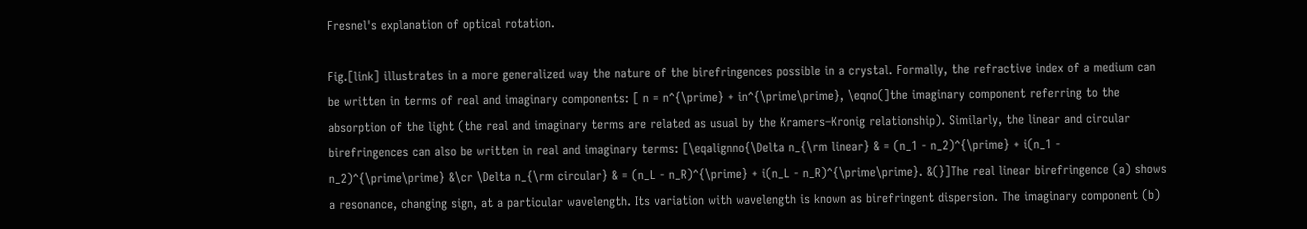Fresnel's explanation of optical rotation.

Fig.[link] illustrates in a more generalized way the nature of the birefringences possible in a crystal. Formally, the refractive index of a medium can be written in terms of real and imaginary components: [ n = n^{\prime} + in^{\prime\prime}, \eqno(]the imaginary component referring to the absorption of the light (the real and imaginary terms are related as usual by the Kramers–Kronig relationship). Similarly, the linear and circular birefringences can also be written in real and imaginary terms: [\eqalignno{\Delta n_{\rm linear} & = (n_1 - n_2)^{\prime} + i(n_1 - n_2)^{\prime\prime} &\cr \Delta n_{\rm circular} & = (n_L - n_R)^{\prime} + i(n_L - n_R)^{\prime\prime}. &(}]The real linear birefringence (a) shows a resonance, changing sign, at a particular wavelength. Its variation with wavelength is known as birefringent dispersion. The imaginary component (b)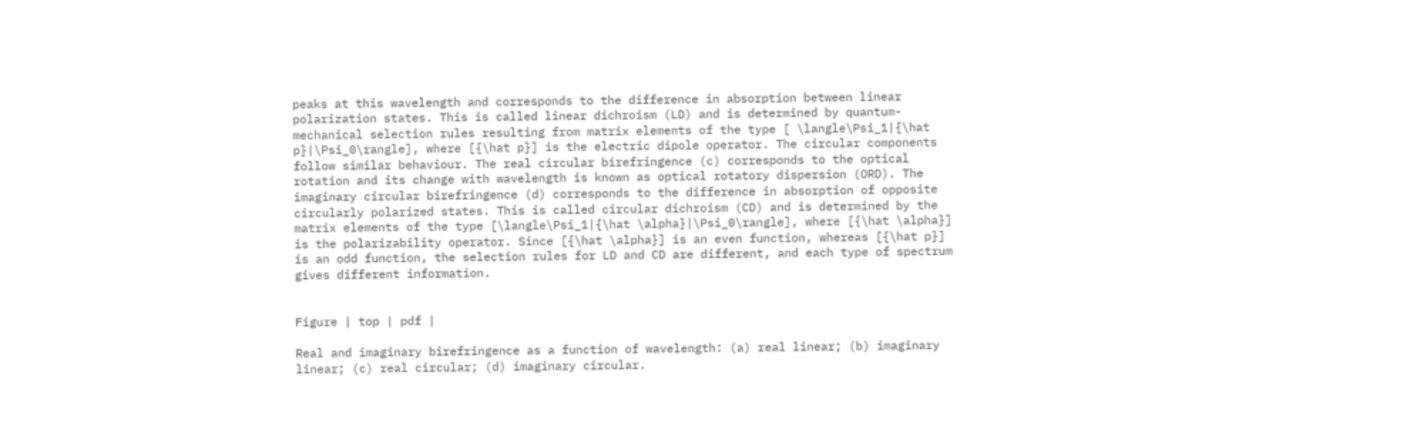peaks at this wavelength and corresponds to the difference in absorption between linear polarization states. This is called linear dichroism (LD) and is determined by quantum-mechanical selection rules resulting from matrix elements of the type [ \langle\Psi_1|{\hat p}|\Psi_0\rangle], where [{\hat p}] is the electric dipole operator. The circular components follow similar behaviour. The real circular birefringence (c) corresponds to the optical rotation and its change with wavelength is known as optical rotatory dispersion (ORD). The imaginary circular birefringence (d) corresponds to the difference in absorption of opposite circularly polarized states. This is called circular dichroism (CD) and is determined by the matrix elements of the type [\langle\Psi_1|{\hat \alpha}|\Psi_0\rangle], where [{\hat \alpha}] is the polarizability operator. Since [{\hat \alpha}] is an even function, whereas [{\hat p}] is an odd function, the selection rules for LD and CD are different, and each type of spectrum gives different information.


Figure | top | pdf |

Real and imaginary birefringence as a function of wavelength: (a) real linear; (b) imaginary linear; (c) real circular; (d) imaginary circular.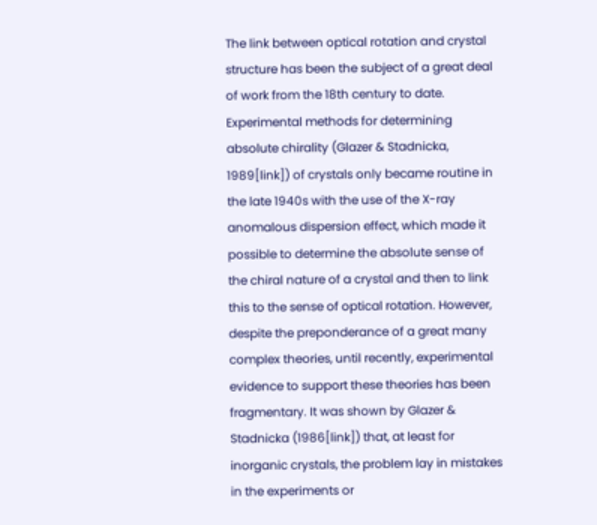The link between optical rotation and crystal structure has been the subject of a great deal of work from the 18th century to date. Experimental methods for determining absolute chirality (Glazer & Stadnicka, 1989[link]) of crystals only became routine in the late 1940s with the use of the X-ray anomalous dispersion effect, which made it possible to determine the absolute sense of the chiral nature of a crystal and then to link this to the sense of optical rotation. However, despite the preponderance of a great many complex theories, until recently, experimental evidence to support these theories has been fragmentary. It was shown by Glazer & Stadnicka (1986[link]) that, at least for inorganic crystals, the problem lay in mistakes in the experiments or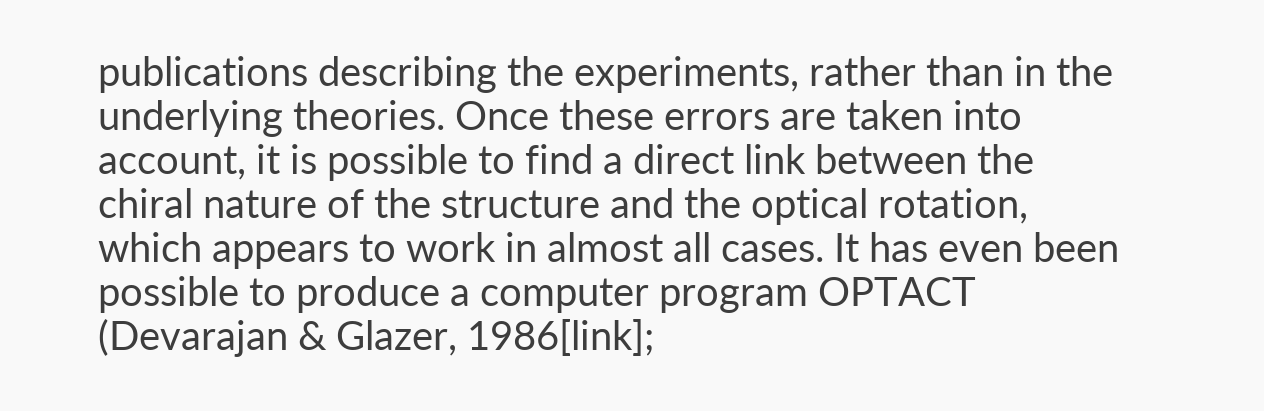publications describing the experiments, rather than in the underlying theories. Once these errors are taken into account, it is possible to find a direct link between the chiral nature of the structure and the optical rotation, which appears to work in almost all cases. It has even been possible to produce a computer program OPTACT (Devarajan & Glazer, 1986[link];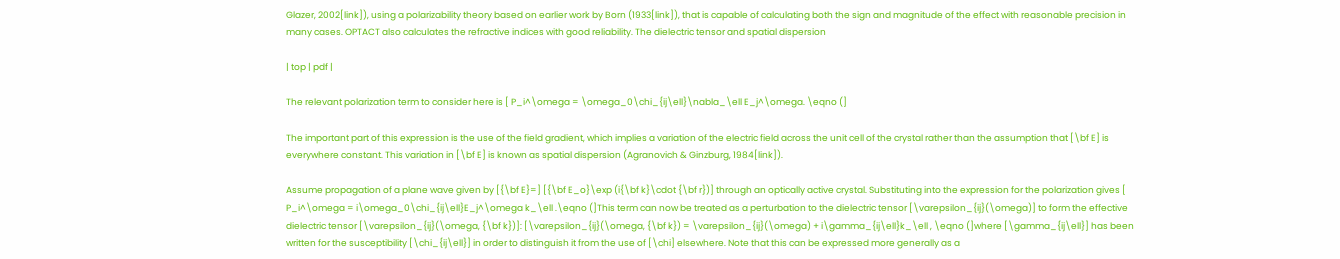Glazer, 2002[link]), using a polarizability theory based on earlier work by Born (1933[link]), that is capable of calculating both the sign and magnitude of the effect with reasonable precision in many cases. OPTACT also calculates the refractive indices with good reliability. The dielectric tensor and spatial dispersion

| top | pdf |

The relevant polarization term to consider here is [ P_i^\omega = \omega_0\chi_{ij\ell}\nabla_\ell E_j^\omega. \eqno (]

The important part of this expression is the use of the field gradient, which implies a variation of the electric field across the unit cell of the crystal rather than the assumption that [\bf E] is everywhere constant. This variation in [\bf E] is known as spatial dispersion (Agranovich & Ginzburg, 1984[link]).

Assume propagation of a plane wave given by [{\bf E}=] [{\bf E_o}\exp (i{\bf k}\cdot {\bf r})] through an optically active crystal. Substituting into the expression for the polarization gives [ P_i^\omega = i\omega_0\chi_{ij\ell}E_j^\omega k_\ell .\eqno (]This term can now be treated as a perturbation to the dielectric tensor [\varepsilon_{ij}(\omega)] to form the effective dielectric tensor [\varepsilon_{ij}(\omega, {\bf k})]: [\varepsilon_{ij}(\omega, {\bf k}) = \varepsilon_{ij}(\omega) + i\gamma_{ij\ell}k_\ell , \eqno (]where [\gamma_{ij\ell}] has been written for the susceptibility [\chi_{ij\ell}] in order to distinguish it from the use of [\chi] elsewhere. Note that this can be expressed more generally as a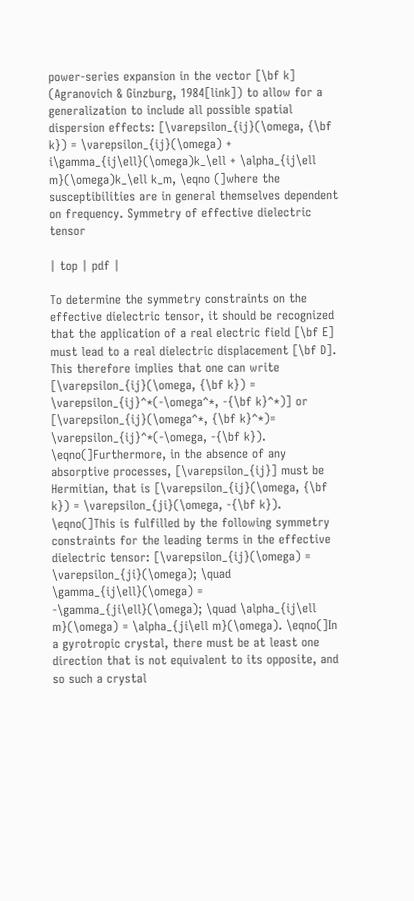power-series expansion in the vector [\bf k] (Agranovich & Ginzburg, 1984[link]) to allow for a generalization to include all possible spatial dispersion effects: [\varepsilon_{ij}(\omega, {\bf k}) = \varepsilon_{ij}(\omega) + i\gamma_{ij\ell}(\omega)k_\ell + \alpha_{ij\ell m}(\omega)k_\ell k_m, \eqno (]where the susceptibilities are in general themselves dependent on frequency. Symmetry of effective dielectric tensor

| top | pdf |

To determine the symmetry constraints on the effective dielectric tensor, it should be recognized that the application of a real electric field [\bf E] must lead to a real dielectric displacement [\bf D]. This therefore implies that one can write [\varepsilon_{ij}(\omega, {\bf k}) = \varepsilon_{ij}^*(-\omega^*, -{\bf k}^*)] or [\varepsilon_{ij}(\omega^*, {\bf k}^*)= \varepsilon_{ij}^*(-\omega, -{\bf k}). \eqno(]Furthermore, in the absence of any absorptive processes, [\varepsilon_{ij}] must be Hermitian, that is [\varepsilon_{ij}(\omega, {\bf k}) = \varepsilon_{ji}(\omega, -{\bf k}). \eqno(]This is fulfilled by the following symmetry constraints for the leading terms in the effective dielectric tensor: [\varepsilon_{ij}(\omega) = \varepsilon_{ji}(\omega); \quad \gamma_{ij\ell}(\omega) = -\gamma_{ji\ell}(\omega); \quad \alpha_{ij\ell m}(\omega) = \alpha_{ji\ell m}(\omega). \eqno(]In a gyrotropic crystal, there must be at least one direction that is not equivalent to its opposite, and so such a crystal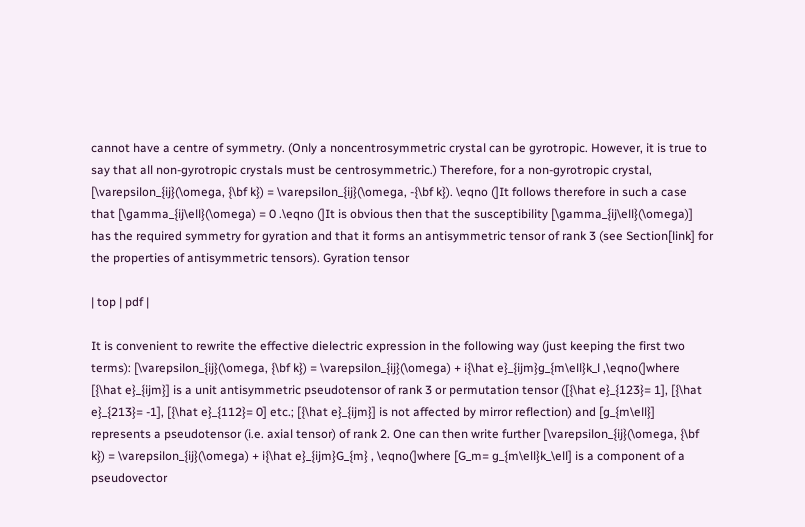cannot have a centre of symmetry. (Only a noncentrosymmetric crystal can be gyrotropic. However, it is true to say that all non-gyrotropic crystals must be centrosymmetric.) Therefore, for a non-gyrotropic crystal, [\varepsilon_{ij}(\omega, {\bf k}) = \varepsilon_{ij}(\omega, -{\bf k}). \eqno (]It follows therefore in such a case that [\gamma_{ij\ell}(\omega) = 0 .\eqno (]It is obvious then that the susceptibility [\gamma_{ij\ell}(\omega)] has the required symmetry for gyration and that it forms an antisymmetric tensor of rank 3 (see Section[link] for the properties of antisymmetric tensors). Gyration tensor

| top | pdf |

It is convenient to rewrite the effective dielectric expression in the following way (just keeping the first two terms): [\varepsilon_{ij}(\omega, {\bf k}) = \varepsilon_{ij}(\omega) + i{\hat e}_{ijm}g_{m\ell}k_l ,\eqno(]where [{\hat e}_{ijm}] is a unit antisymmetric pseudotensor of rank 3 or permutation tensor ([{\hat e}_{123}= 1], [{\hat e}_{213}= -1], [{\hat e}_{112}= 0] etc.; [{\hat e}_{ijm}] is not affected by mirror reflection) and [g_{m\ell}] represents a pseudotensor (i.e. axial tensor) of rank 2. One can then write further [\varepsilon_{ij}(\omega, {\bf k}) = \varepsilon_{ij}(\omega) + i{\hat e}_{ijm}G_{m} , \eqno(]where [G_m= g_{m\ell}k_\ell] is a component of a pseudovector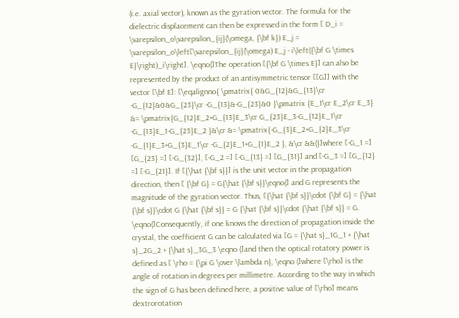(i.e. axial vector), known as the gyration vector. The formula for the dielectric displacement can then be expressed in the form [ D_i = \varepsilon_o\varepsilon_{ij}(\omega, {\bf k}) E_j = \varepsilon_o\left[\varepsilon_{ij}(\omega) E_j - i\left({\bf G \times E}\right)_i\right]. \eqno(]The operation [{\bf G \times E}] can also be represented by the product of an antisymmetric tensor [[G]] with the vector [\bf E]: [\eqalignno{ \pmatrix{ 0&G_{12}&G_{13}\cr -G_{12}&0&G_{23}\cr -G_{13}&-G_{23}&0 }\pmatrix {E_1\cr E_2\cr E_3} &= \pmatrix{G_{12}E_2+G_{13}E_3\cr G_{23}E_3-G_{12}E_1\cr -G_{13}E_1-G_{23}E_2 }&\cr &= \pmatrix{-G_{3}E_2+G_{2}E_3\cr -G_{1}E_3+G_{3}E_1\cr -G_{2}E_1+G_{1}E_2 }, &\cr &&(}]where [-G_1 =] [G_{23} =] [-G_{32}], [-G_2 =] [-G_{13} =] [G_{31}] and [-G_3 =] [G_{12} =] [-G_{21}]. If [{\hat {\bf s}}] is the unit vector in the propagation direction, then [ {\bf G} = G{\hat {\bf s}}\eqno(] and G represents the magnitude of the gyration vector. Thus, [{\hat {\bf s}}\cdot {\bf G} = {\hat {\bf s}}\cdot G {\hat {\bf s}} = G {\hat {\bf s}}\cdot {\hat {\bf s}} = G. \eqno(]Consequently, if one knows the direction of propagation inside the crystal, the coefficient G can be calculated via [G = {\hat s}_1G_1 + {\hat s}_2G_2 + {\hat s}_3G_3 \eqno (]and then the optical rotatory power is defined as [ \rho = {\pi G \over \lambda n}, \eqno (]where [\rho] is the angle of rotation in degrees per millimetre. According to the way in which the sign of G has been defined here, a positive value of [\rho] means dextrorotation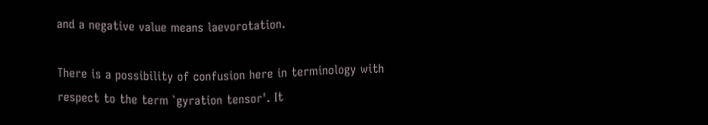and a negative value means laevorotation.

There is a possibility of confusion here in terminology with respect to the term `gyration tensor'. It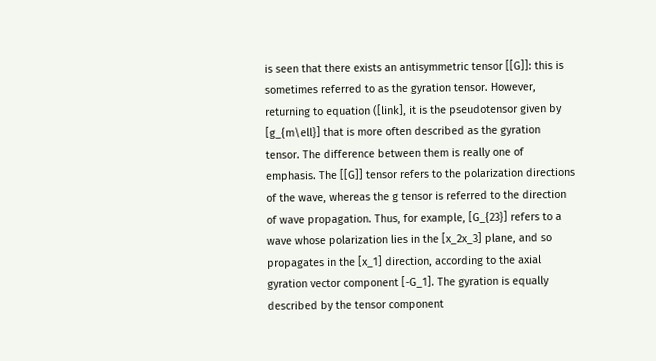is seen that there exists an antisymmetric tensor [[G]]: this is sometimes referred to as the gyration tensor. However, returning to equation ([link], it is the pseudotensor given by [g_{m\ell}] that is more often described as the gyration tensor. The difference between them is really one of emphasis. The [[G]] tensor refers to the polarization directions of the wave, whereas the g tensor is referred to the direction of wave propagation. Thus, for example, [G_{23}] refers to a wave whose polarization lies in the [x_2x_3] plane, and so propagates in the [x_1] direction, according to the axial gyration vector component [-G_1]. The gyration is equally described by the tensor component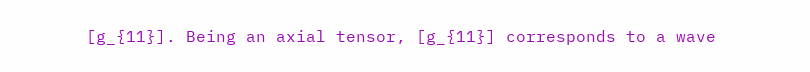[g_{11}]. Being an axial tensor, [g_{11}] corresponds to a wave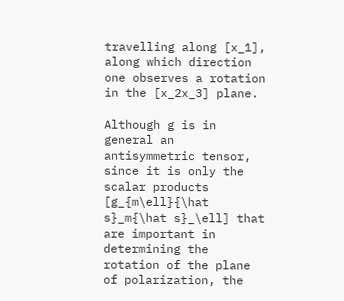travelling along [x_1], along which direction one observes a rotation in the [x_2x_3] plane.

Although g is in general an antisymmetric tensor, since it is only the scalar products [g_{m\ell}{\hat s}_m{\hat s}_\ell] that are important in determining the rotation of the plane of polarization, the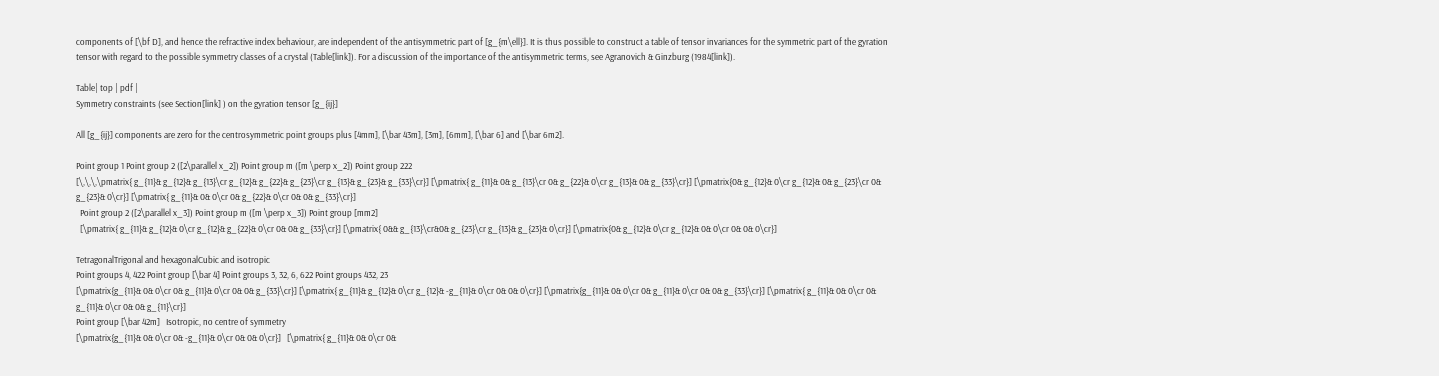components of [\bf D], and hence the refractive index behaviour, are independent of the antisymmetric part of [g_{m\ell}]. It is thus possible to construct a table of tensor invariances for the symmetric part of the gyration tensor with regard to the possible symmetry classes of a crystal (Table[link]). For a discussion of the importance of the antisymmetric terms, see Agranovich & Ginzburg (1984[link]).

Table| top | pdf |
Symmetry constraints (see Section[link] ) on the gyration tensor [g_{ij}]

All [g_{ij}] components are zero for the centrosymmetric point groups plus [4mm], [\bar 43m], [3m], [6mm], [\bar 6] and [\bar 6m2].

Point group 1 Point group 2 ([2\parallel x_2]) Point group m ([m \perp x_2]) Point group 222
[\,\,\,\pmatrix{ g_{11}& g_{12}& g_{13}\cr g_{12}& g_{22}& g_{23}\cr g_{13}& g_{23}& g_{33}\cr}] [\pmatrix{ g_{11}& 0& g_{13}\cr 0& g_{22}& 0\cr g_{13}& 0& g_{33}\cr}] [\pmatrix{0& g_{12}& 0\cr g_{12}& 0& g_{23}\cr 0& g_{23}& 0\cr}] [\pmatrix{ g_{11}& 0& 0\cr 0& g_{22}& 0\cr 0& 0& g_{33}\cr}]
  Point group 2 ([2\parallel x_3]) Point group m ([m \perp x_3]) Point group [mm2]
  [\pmatrix{ g_{11}& g_{12}& 0\cr g_{12}& g_{22}& 0\cr 0& 0& g_{33}\cr}] [\pmatrix{ 0&& g_{13}\cr&0& g_{23}\cr g_{13}& g_{23}& 0\cr}] [\pmatrix{0& g_{12}& 0\cr g_{12}& 0& 0\cr 0& 0& 0\cr}]

TetragonalTrigonal and hexagonalCubic and isotropic
Point groups 4, 422 Point group [\bar 4] Point groups 3, 32, 6, 622 Point groups 432, 23
[\pmatrix{g_{11}& 0& 0\cr 0& g_{11}& 0\cr 0& 0& g_{33}\cr}] [\pmatrix{ g_{11}& g_{12}& 0\cr g_{12}& -g_{11}& 0\cr 0& 0& 0\cr}] [\pmatrix{g_{11}& 0& 0\cr 0& g_{11}& 0\cr 0& 0& g_{33}\cr}] [\pmatrix{ g_{11}& 0& 0\cr 0& g_{11}& 0\cr 0& 0& g_{11}\cr}]
Point group [\bar 42m]   Isotropic, no centre of symmetry
[\pmatrix{g_{11}& 0& 0\cr 0& -g_{11}& 0\cr 0& 0& 0\cr}]   [\pmatrix{ g_{11}& 0& 0\cr 0&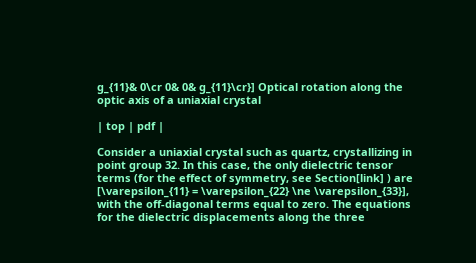g_{11}& 0\cr 0& 0& g_{11}\cr}] Optical rotation along the optic axis of a uniaxial crystal

| top | pdf |

Consider a uniaxial crystal such as quartz, crystallizing in point group 32. In this case, the only dielectric tensor terms (for the effect of symmetry, see Section[link] ) are [\varepsilon_{11} = \varepsilon_{22} \ne \varepsilon_{33}], with the off-diagonal terms equal to zero. The equations for the dielectric displacements along the three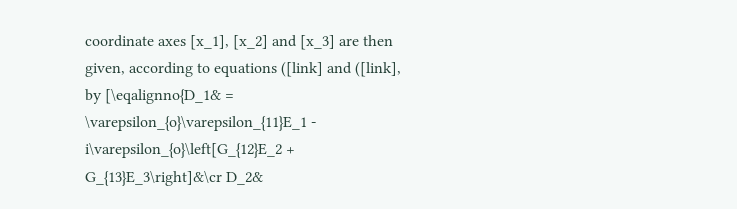coordinate axes [x_1], [x_2] and [x_3] are then given, according to equations ([link] and ([link], by [\eqalignno{D_1& = \varepsilon_{o}\varepsilon_{11}E_1 - i\varepsilon_{o}\left[G_{12}E_2 + G_{13}E_3\right]&\cr D_2&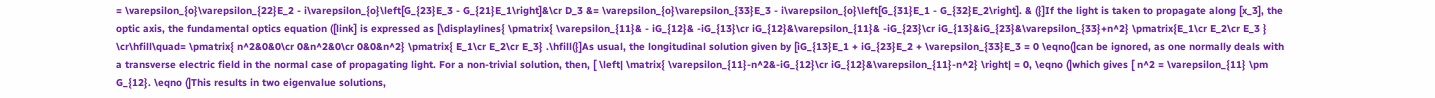= \varepsilon_{o}\varepsilon_{22}E_2 - i\varepsilon_{o}\left[G_{23}E_3 - G_{21}E_1\right]&\cr D_3 &= \varepsilon_{o}\varepsilon_{33}E_3 - i\varepsilon_{o}\left[G_{31}E_1 - G_{32}E_2\right]. & (}]If the light is taken to propagate along [x_3], the optic axis, the fundamental optics equation ([link] is expressed as [\displaylines{ \pmatrix{ \varepsilon_{11}& - iG_{12}& -iG_{13}\cr iG_{12}&\varepsilon_{11}& -iG_{23}\cr iG_{13}&iG_{23}&\varepsilon_{33}+n^2} \pmatrix{E_1\cr E_2\cr E_3 } \cr\hfill\quad= \pmatrix{ n^2&0&0\cr 0&n^2&0\cr 0&0&n^2} \pmatrix{ E_1\cr E_2\cr E_3} .\hfill(}]As usual, the longitudinal solution given by [iG_{13}E_1 + iG_{23}E_2 + \varepsilon_{33}E_3 = 0 \eqno(]can be ignored, as one normally deals with a transverse electric field in the normal case of propagating light. For a non-trivial solution, then, [ \left| \matrix{ \varepsilon_{11}-n^2&-iG_{12}\cr iG_{12}&\varepsilon_{11}-n^2} \right| = 0, \eqno (]which gives [ n^2 = \varepsilon_{11} \pm G_{12}. \eqno (]This results in two eigenvalue solutions,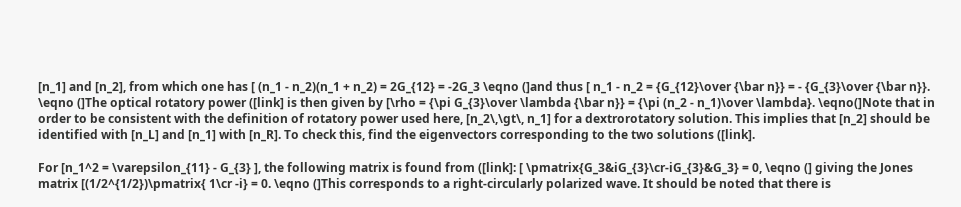[n_1] and [n_2], from which one has [ (n_1 - n_2)(n_1 + n_2) = 2G_{12} = -2G_3 \eqno (]and thus [ n_1 - n_2 = {G_{12}\over {\bar n}} = - {G_{3}\over {\bar n}}. \eqno (]The optical rotatory power ([link] is then given by [\rho = {\pi G_{3}\over \lambda {\bar n}} = {\pi (n_2 - n_1)\over \lambda}. \eqno(]Note that in order to be consistent with the definition of rotatory power used here, [n_2\,\gt\, n_1] for a dextrorotatory solution. This implies that [n_2] should be identified with [n_L] and [n_1] with [n_R]. To check this, find the eigenvectors corresponding to the two solutions ([link].

For [n_1^2 = \varepsilon_{11} - G_{3} ], the following matrix is found from ([link]: [ \pmatrix{G_3&iG_{3}\cr-iG_{3}&G_3} = 0, \eqno (] giving the Jones matrix [(1/2^{1/2})\pmatrix{ 1\cr -i} = 0. \eqno (]This corresponds to a right-circularly polarized wave. It should be noted that there is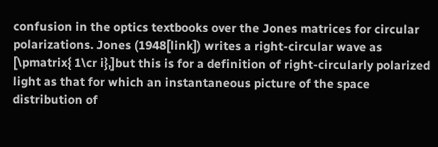confusion in the optics textbooks over the Jones matrices for circular polarizations. Jones (1948[link]) writes a right-circular wave as [\pmatrix{ 1\cr i},]but this is for a definition of right-circularly polarized light as that for which an instantaneous picture of the space distribution of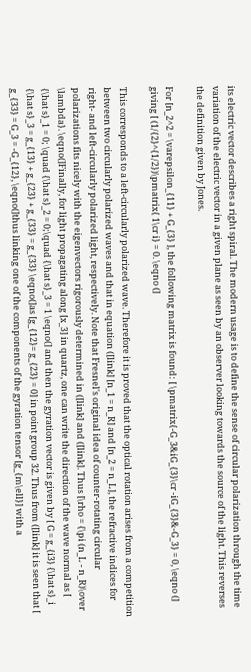its electric vector describes a right spiral. The modern usage is to define the sense of circular polarization through the time variation of the electric vector in a given plane as seen by an observer looking towards the source of the light. This reverses the definition given by Jones.

For [n_2^2 = \varepsilon_{11} + G_{3} ], the following matrix is found: [ \pmatrix{-G_3&iG_{3}\cr -iG_{3}&-G_3} = 0, \eqno (] giving [ (1/{2}^{1/2})\pmatrix{ 1\cr i} = 0. \eqno (]

This corresponds to a left-circularly polarized wave. Therefore it is proved that the optical rotation arises from a competition between two circularly polarized waves and that in equation ([link] [n_1 = n_R] and [n_2 = n_L], the refractive indices for right- and left-circularly polarized light, respectively. Note that Fresnel's original idea of counter-rotating circular polarizations fits nicely with the eigenvectors rigorously determined in ([link] and ([link]. Thus [\rho = {\pi (n_L - n_R)\over \lambda}. \eqno(]Finally, for light propagating along [x_3] in quartz, one can write the direction of the wave normal as [ {\hat s}_1 = 0; \quad {\hat s}_2 = 0;\quad {\hat s}_3 = 1 \eqno(] and then the gyration vector is given by [ G = g_{i3} {\hat s}_i {\hat s}_3 = g_{13} + g_{23} + g_{33} = g_{33} \eqno(]as [g_{12}= g_{23} = 0] in point group 32. Thus from ([link] it is seen that [ g_{33} = G_3 = -G_{12}, \eqno(]thus linking one of the components of the gyration tensor [g_{m\ell}] with a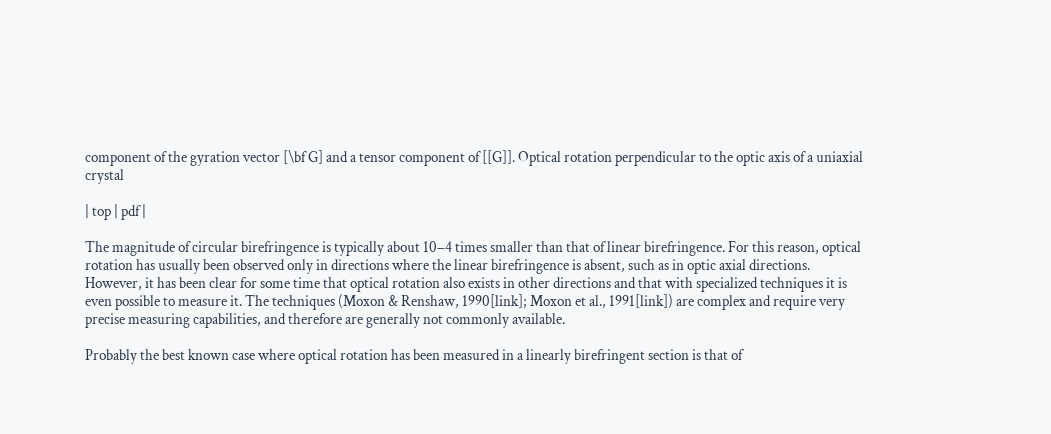component of the gyration vector [\bf G] and a tensor component of [[G]]. Optical rotation perpendicular to the optic axis of a uniaxial crystal

| top | pdf |

The magnitude of circular birefringence is typically about 10−4 times smaller than that of linear birefringence. For this reason, optical rotation has usually been observed only in directions where the linear birefringence is absent, such as in optic axial directions. However, it has been clear for some time that optical rotation also exists in other directions and that with specialized techniques it is even possible to measure it. The techniques (Moxon & Renshaw, 1990[link]; Moxon et al., 1991[link]) are complex and require very precise measuring capabilities, and therefore are generally not commonly available.

Probably the best known case where optical rotation has been measured in a linearly birefringent section is that of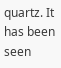quartz. It has been seen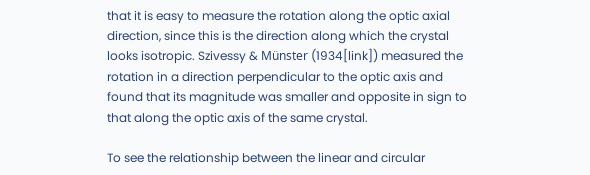that it is easy to measure the rotation along the optic axial direction, since this is the direction along which the crystal looks isotropic. Szivessy & Münster (1934[link]) measured the rotation in a direction perpendicular to the optic axis and found that its magnitude was smaller and opposite in sign to that along the optic axis of the same crystal.

To see the relationship between the linear and circular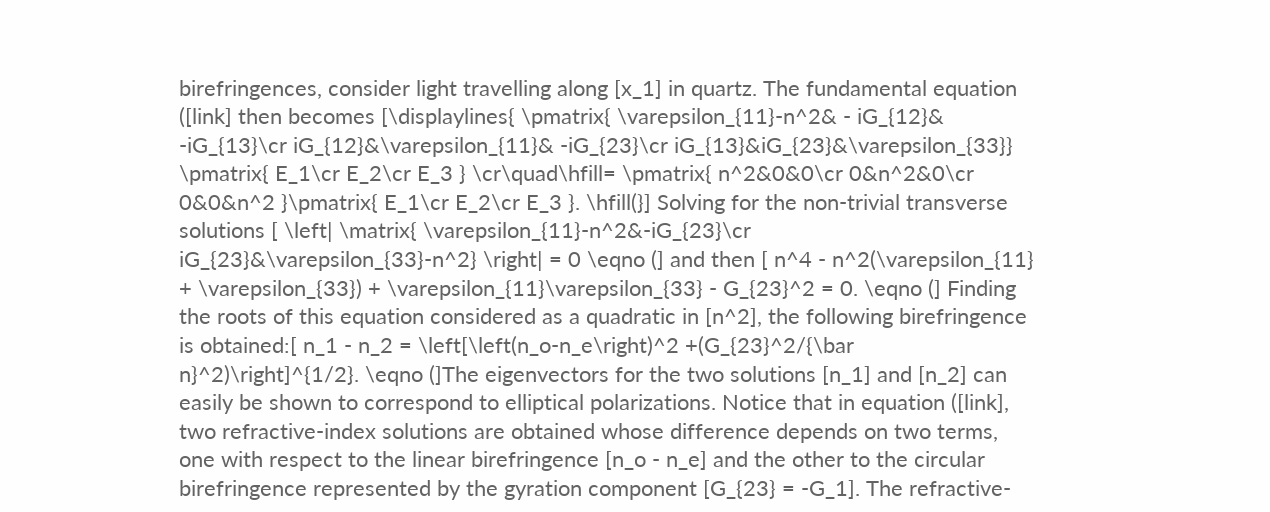birefringences, consider light travelling along [x_1] in quartz. The fundamental equation ([link] then becomes [\displaylines{ \pmatrix{ \varepsilon_{11}-n^2& - iG_{12}& -iG_{13}\cr iG_{12}&\varepsilon_{11}& -iG_{23}\cr iG_{13}&iG_{23}&\varepsilon_{33}} \pmatrix{ E_1\cr E_2\cr E_3 } \cr\quad\hfill= \pmatrix{ n^2&0&0\cr 0&n^2&0\cr 0&0&n^2 }\pmatrix{ E_1\cr E_2\cr E_3 }. \hfill(}] Solving for the non-trivial transverse solutions [ \left| \matrix{ \varepsilon_{11}-n^2&-iG_{23}\cr iG_{23}&\varepsilon_{33}-n^2} \right| = 0 \eqno (] and then [ n^4 - n^2(\varepsilon_{11} + \varepsilon_{33}) + \varepsilon_{11}\varepsilon_{33} - G_{23}^2 = 0. \eqno (] Finding the roots of this equation considered as a quadratic in [n^2], the following birefringence is obtained:[ n_1 - n_2 = \left[\left(n_o-n_e\right)^2 +(G_{23}^2/{\bar n}^2)\right]^{1/2}. \eqno (]The eigenvectors for the two solutions [n_1] and [n_2] can easily be shown to correspond to elliptical polarizations. Notice that in equation ([link], two refractive-index solutions are obtained whose difference depends on two terms, one with respect to the linear birefringence [n_o - n_e] and the other to the circular birefringence represented by the gyration component [G_{23} = -G_1]. The refractive-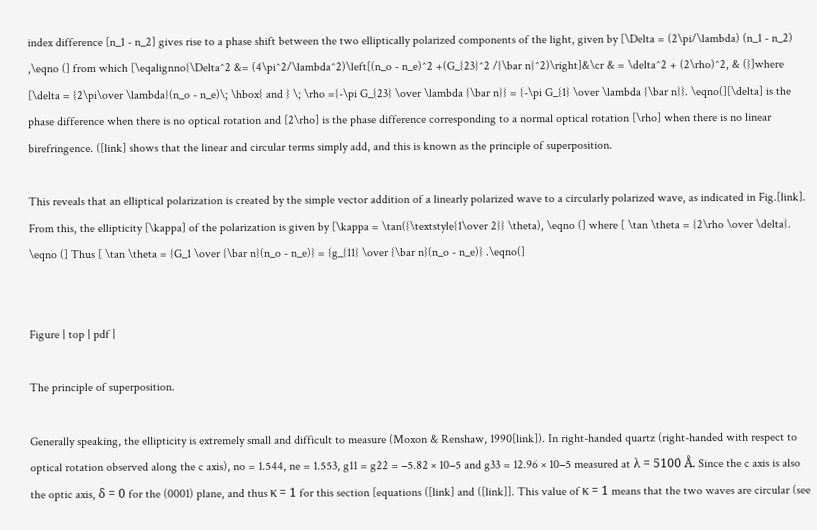index difference [n_1 - n_2] gives rise to a phase shift between the two elliptically polarized components of the light, given by [\Delta = (2\pi/\lambda) (n_1 - n_2) ,\eqno (] from which [\eqalignno{\Delta^2 &= (4\pi^2/\lambda^2)\left[(n_o - n_e)^2 +(G_{23}^2 /{\bar n}^2)\right]&\cr & = \delta^2 + (2\rho)^2, & (}]where [\delta = {2\pi\over \lambda}(n_o - n_e)\; \hbox{ and } \; \rho ={-\pi G_{23} \over \lambda {\bar n}} = {-\pi G_{1} \over \lambda {\bar n}}. \eqno(][\delta] is the phase difference when there is no optical rotation and [2\rho] is the phase difference corresponding to a normal optical rotation [\rho] when there is no linear birefringence. ([link] shows that the linear and circular terms simply add, and this is known as the principle of superposition.

This reveals that an elliptical polarization is created by the simple vector addition of a linearly polarized wave to a circularly polarized wave, as indicated in Fig.[link]. From this, the ellipticity [\kappa] of the polarization is given by [\kappa = \tan({\textstyle{1\over 2}} \theta), \eqno (] where [ \tan \theta = {2\rho \over \delta}. \eqno (] Thus [ \tan \theta = {G_1 \over {\bar n}(n_o - n_e)} = {g_{11} \over {\bar n}(n_o - n_e)} .\eqno(]


Figure | top | pdf |

The principle of superposition.

Generally speaking, the ellipticity is extremely small and difficult to measure (Moxon & Renshaw, 1990[link]). In right-handed quartz (right-handed with respect to optical rotation observed along the c axis), no = 1.544, ne = 1.553, g11 = g22 = −5.82 × 10−5 and g33 = 12.96 × 10−5 measured at λ = 5100 Å. Since the c axis is also the optic axis, δ = 0 for the (0001) plane, and thus κ = 1 for this section [equations ([link] and ([link]]. This value of κ = 1 means that the two waves are circular (see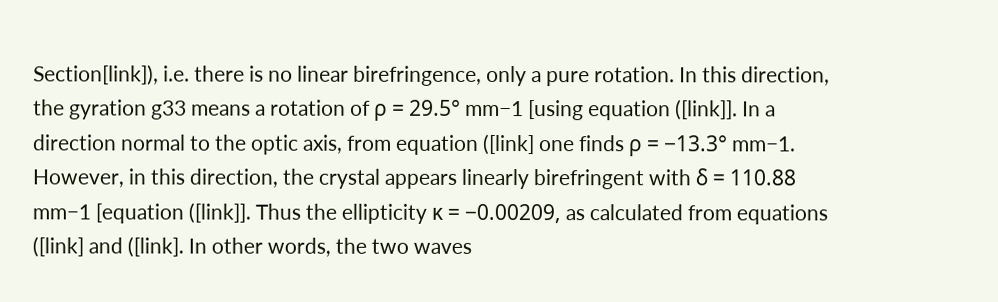Section[link]), i.e. there is no linear birefringence, only a pure rotation. In this direction, the gyration g33 means a rotation of ρ = 29.5° mm−1 [using equation ([link]]. In a direction normal to the optic axis, from equation ([link] one finds ρ = −13.3° mm−1. However, in this direction, the crystal appears linearly birefringent with δ = 110.88 mm−1 [equation ([link]]. Thus the ellipticity κ = −0.00209, as calculated from equations ([link] and ([link]. In other words, the two waves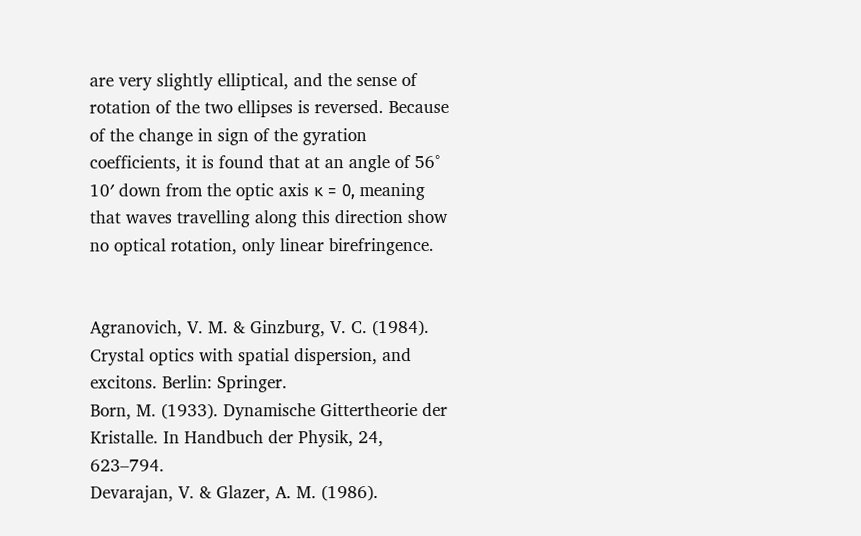are very slightly elliptical, and the sense of rotation of the two ellipses is reversed. Because of the change in sign of the gyration coefficients, it is found that at an angle of 56° 10′ down from the optic axis κ = 0, meaning that waves travelling along this direction show no optical rotation, only linear birefringence.


Agranovich, V. M. & Ginzburg, V. C. (1984). Crystal optics with spatial dispersion, and excitons. Berlin: Springer.
Born, M. (1933). Dynamische Gittertheorie der Kristalle. In Handbuch der Physik, 24, 623–794.
Devarajan, V. & Glazer, A. M. (1986).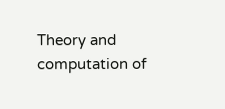Theory and computation of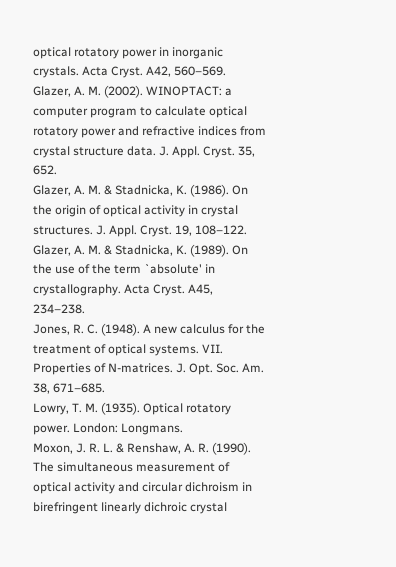optical rotatory power in inorganic crystals. Acta Cryst. A42, 560–569.
Glazer, A. M. (2002). WINOPTACT: a computer program to calculate optical rotatory power and refractive indices from crystal structure data. J. Appl. Cryst. 35, 652.
Glazer, A. M. & Stadnicka, K. (1986). On the origin of optical activity in crystal structures. J. Appl. Cryst. 19, 108–122.
Glazer, A. M. & Stadnicka, K. (1989). On the use of the term `absolute' in crystallography. Acta Cryst. A45, 234–238.
Jones, R. C. (1948). A new calculus for the treatment of optical systems. VII. Properties of N-matrices. J. Opt. Soc. Am. 38, 671–685.
Lowry, T. M. (1935). Optical rotatory power. London: Longmans.
Moxon, J. R. L. & Renshaw, A. R. (1990). The simultaneous measurement of optical activity and circular dichroism in birefringent linearly dichroic crystal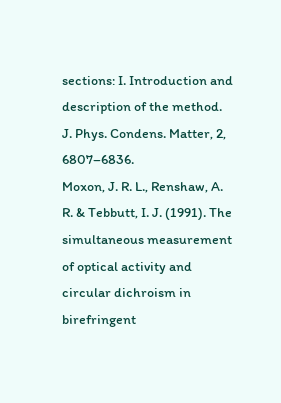sections: I. Introduction and description of the method. J. Phys. Condens. Matter, 2, 6807–6836.
Moxon, J. R. L., Renshaw, A. R. & Tebbutt, I. J. (1991). The simultaneous measurement of optical activity and circular dichroism in birefringent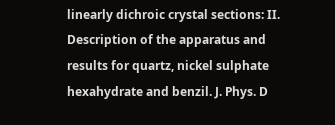linearly dichroic crystal sections: II. Description of the apparatus and results for quartz, nickel sulphate hexahydrate and benzil. J. Phys. D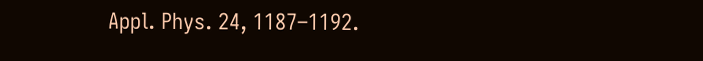Appl. Phys. 24, 1187–1192.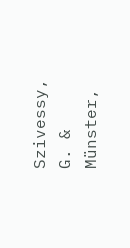Szivessy, G. & Münster,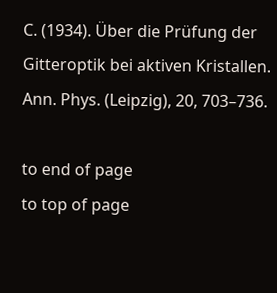C. (1934). Über die Prüfung der Gitteroptik bei aktiven Kristallen. Ann. Phys. (Leipzig), 20, 703–736.

to end of page
to top of page